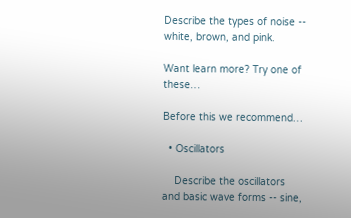Describe the types of noise -- white, brown, and pink.

Want learn more? Try one of these…

Before this we recommend…

  • Oscillators

    Describe the oscillators and basic wave forms -- sine,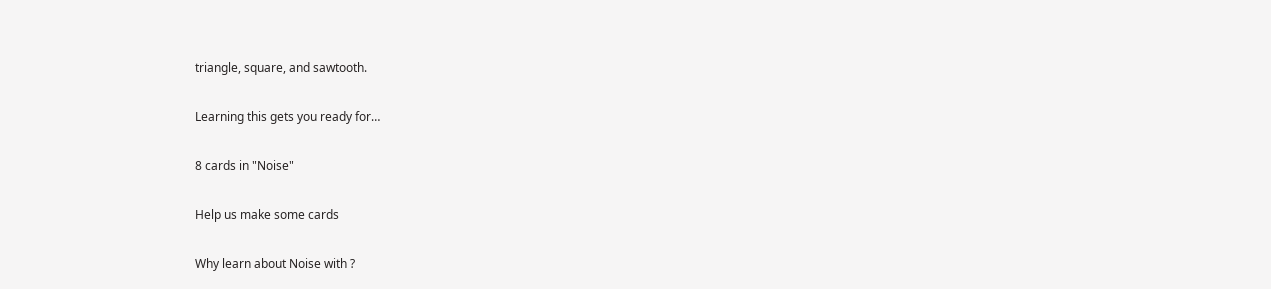triangle, square, and sawtooth.

Learning this gets you ready for…

8 cards in "Noise"

Help us make some cards

Why learn about Noise with ?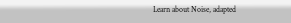Learn about Noise, adapted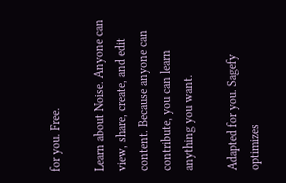for you. Free.

Learn about Noise. Anyone can view, share, create, and edit content. Because anyone can contribute, you can learn anything you want.

Adapted for you. Sagefy optimizes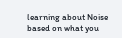learning about Noise based on what you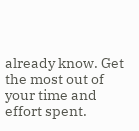already know. Get the most out of your time and effort spent.